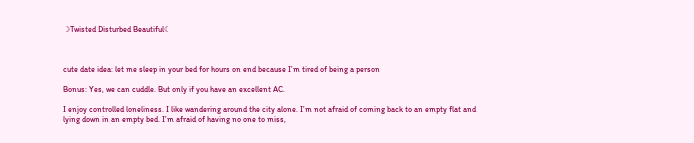☽Twisted Disturbed Beautiful☾



cute date idea: let me sleep in your bed for hours on end because I’m tired of being a person

Bonus: Yes, we can cuddle. But only if you have an excellent AC.

I enjoy controlled loneliness. I like wandering around the city alone. I’m not afraid of coming back to an empty flat and lying down in an empty bed. I’m afraid of having no one to miss,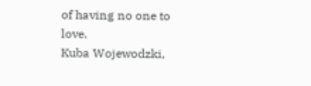of having no one to love.
Kuba Wojewodzki,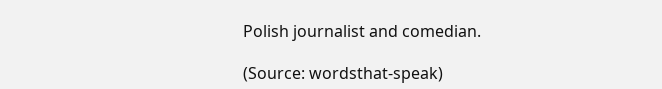Polish journalist and comedian.

(Source: wordsthat-speak)